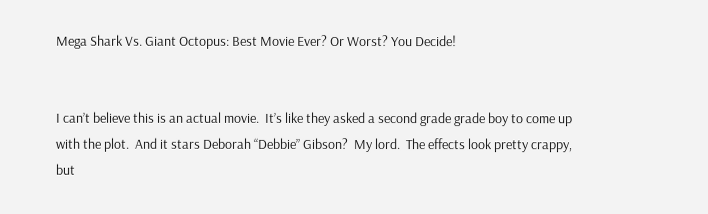Mega Shark Vs. Giant Octopus: Best Movie Ever? Or Worst? You Decide!


I can’t believe this is an actual movie.  It’s like they asked a second grade grade boy to come up with the plot.  And it stars Deborah “Debbie” Gibson?  My lord.  The effects look pretty crappy, but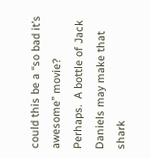could this be a “so bad it’s awesome” movie?  Perhaps.  A bottle of Jack Daniels may make that shark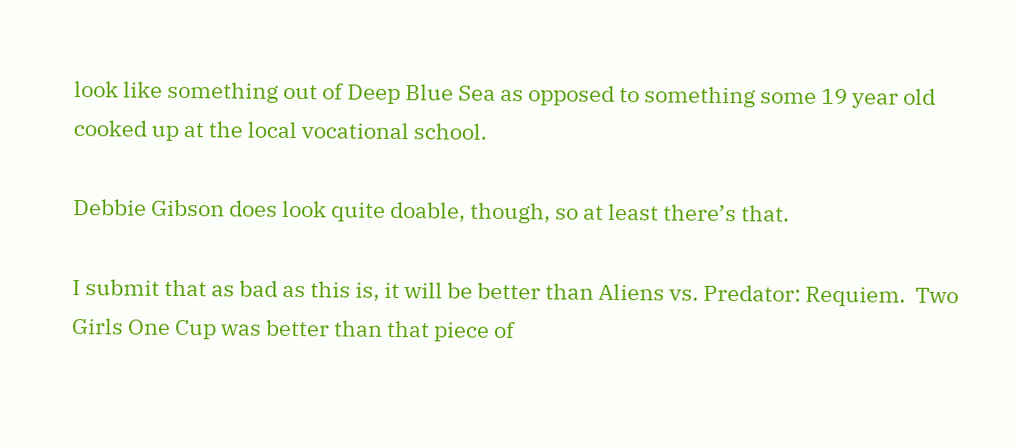look like something out of Deep Blue Sea as opposed to something some 19 year old cooked up at the local vocational school.

Debbie Gibson does look quite doable, though, so at least there’s that.

I submit that as bad as this is, it will be better than Aliens vs. Predator: Requiem.  Two Girls One Cup was better than that piece of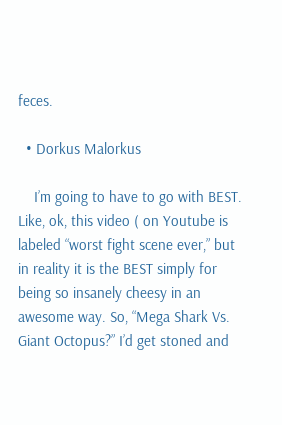feces.

  • Dorkus Malorkus

    I’m going to have to go with BEST. Like, ok, this video ( on Youtube is labeled “worst fight scene ever,” but in reality it is the BEST simply for being so insanely cheesy in an awesome way. So, “Mega Shark Vs. Giant Octopus?” I’d get stoned and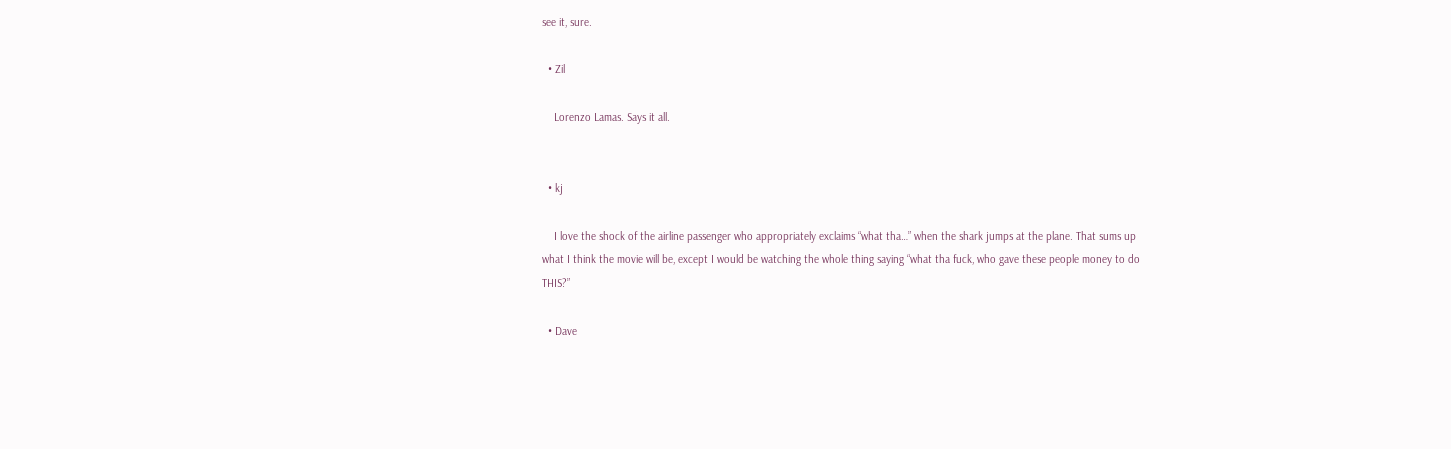see it, sure.

  • Zil

    Lorenzo Lamas. Says it all.


  • kj

    I love the shock of the airline passenger who appropriately exclaims “what tha…” when the shark jumps at the plane. That sums up what I think the movie will be, except I would be watching the whole thing saying “what tha fuck, who gave these people money to do THIS?”

  • Dave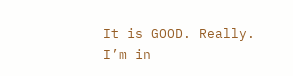It is GOOD. Really. I’m in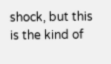shock, but this is the kind of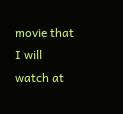movie that I will watch at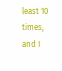least 10 times, and I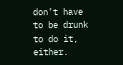don’t have to be drunk to do it, either.